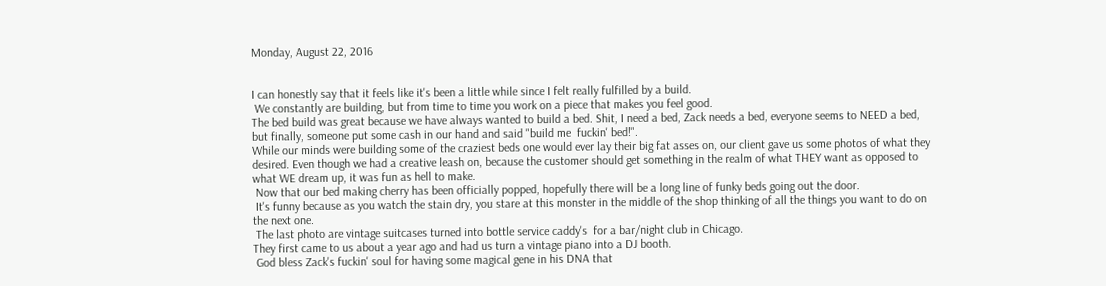Monday, August 22, 2016


I can honestly say that it feels like it's been a little while since I felt really fulfilled by a build.
 We constantly are building, but from time to time you work on a piece that makes you feel good.
The bed build was great because we have always wanted to build a bed. Shit, I need a bed, Zack needs a bed, everyone seems to NEED a bed, but finally, someone put some cash in our hand and said "build me  fuckin' bed!".
While our minds were building some of the craziest beds one would ever lay their big fat asses on, our client gave us some photos of what they desired. Even though we had a creative leash on, because the customer should get something in the realm of what THEY want as opposed to what WE dream up, it was fun as hell to make.
 Now that our bed making cherry has been officially popped, hopefully there will be a long line of funky beds going out the door.
 It's funny because as you watch the stain dry, you stare at this monster in the middle of the shop thinking of all the things you want to do on the next one.
 The last photo are vintage suitcases turned into bottle service caddy's  for a bar/night club in Chicago.
They first came to us about a year ago and had us turn a vintage piano into a DJ booth.
 God bless Zack's fuckin' soul for having some magical gene in his DNA that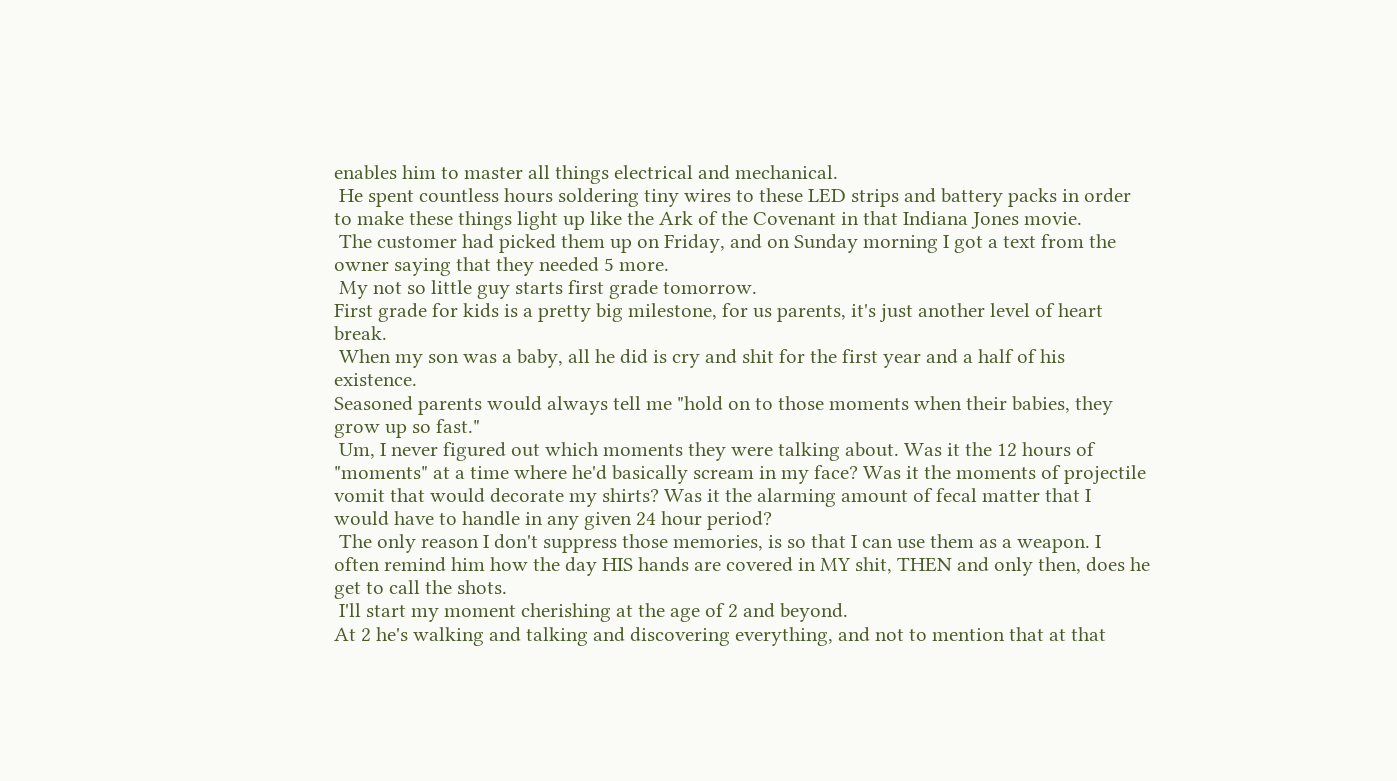enables him to master all things electrical and mechanical.
 He spent countless hours soldering tiny wires to these LED strips and battery packs in order to make these things light up like the Ark of the Covenant in that Indiana Jones movie.
 The customer had picked them up on Friday, and on Sunday morning I got a text from the owner saying that they needed 5 more.
 My not so little guy starts first grade tomorrow.
First grade for kids is a pretty big milestone, for us parents, it's just another level of heart break.
 When my son was a baby, all he did is cry and shit for the first year and a half of his existence.
Seasoned parents would always tell me "hold on to those moments when their babies, they grow up so fast."
 Um, I never figured out which moments they were talking about. Was it the 12 hours of "moments" at a time where he'd basically scream in my face? Was it the moments of projectile vomit that would decorate my shirts? Was it the alarming amount of fecal matter that I would have to handle in any given 24 hour period?
 The only reason I don't suppress those memories, is so that I can use them as a weapon. I often remind him how the day HIS hands are covered in MY shit, THEN and only then, does he get to call the shots.
 I'll start my moment cherishing at the age of 2 and beyond.
At 2 he's walking and talking and discovering everything, and not to mention that at that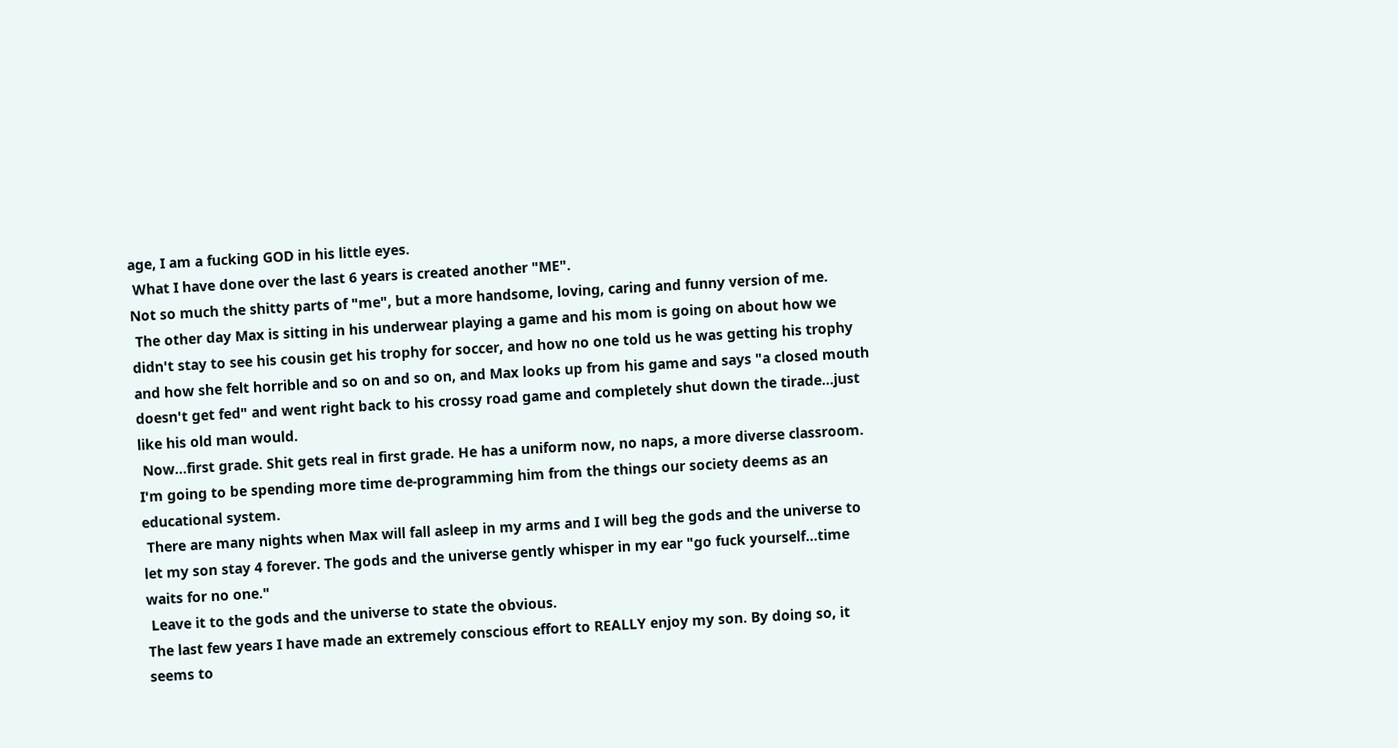age, I am a fucking GOD in his little eyes.
 What I have done over the last 6 years is created another "ME".
Not so much the shitty parts of "me", but a more handsome, loving, caring and funny version of me.
 The other day Max is sitting in his underwear playing a game and his mom is going on about how we didn't stay to see his cousin get his trophy for soccer, and how no one told us he was getting his trophy and how she felt horrible and so on and so on, and Max looks up from his game and says "a closed mouth doesn't get fed" and went right back to his crossy road game and completely shut down the tirade...just like his old man would.
 Now...first grade. Shit gets real in first grade. He has a uniform now, no naps, a more diverse classroom. I'm going to be spending more time de-programming him from the things our society deems as an educational system.
 There are many nights when Max will fall asleep in my arms and I will beg the gods and the universe to let my son stay 4 forever. The gods and the universe gently whisper in my ear "go fuck yourself...time waits for no one."
 Leave it to the gods and the universe to state the obvious.
The last few years I have made an extremely conscious effort to REALLY enjoy my son. By doing so, it seems to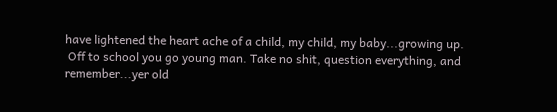have lightened the heart ache of a child, my child, my baby...growing up.
 Off to school you go young man. Take no shit, question everything, and remember...yer old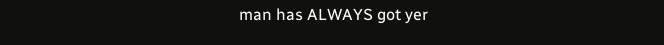man has ALWAYS got yer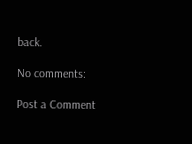back.

No comments:

Post a Comment